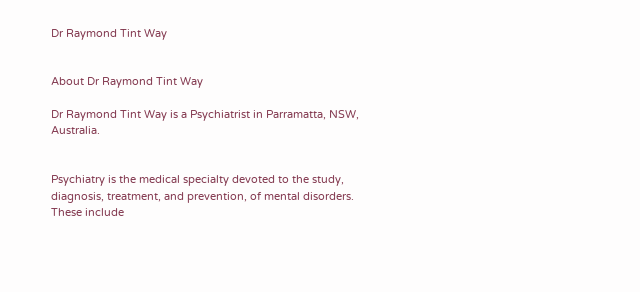Dr Raymond Tint Way


About Dr Raymond Tint Way

Dr Raymond Tint Way is a Psychiatrist in Parramatta, NSW, Australia.


Psychiatry is the medical specialty devoted to the study, diagnosis, treatment, and prevention, of mental disorders. These include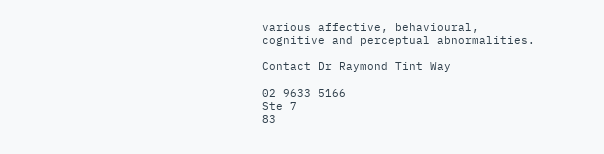various affective, behavioural, cognitive and perceptual abnormalities.

Contact Dr Raymond Tint Way

02 9633 5166
Ste 7
83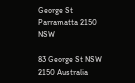George St
Parramatta 2150 NSW

83 George St NSW 2150 Australia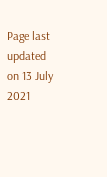Page last updated on 13 July 2021